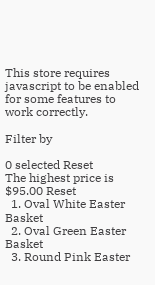This store requires javascript to be enabled for some features to work correctly.

Filter by

0 selected Reset
The highest price is $95.00 Reset
  1. Oval White Easter Basket
  2. Oval Green Easter Basket
  3. Round Pink Easter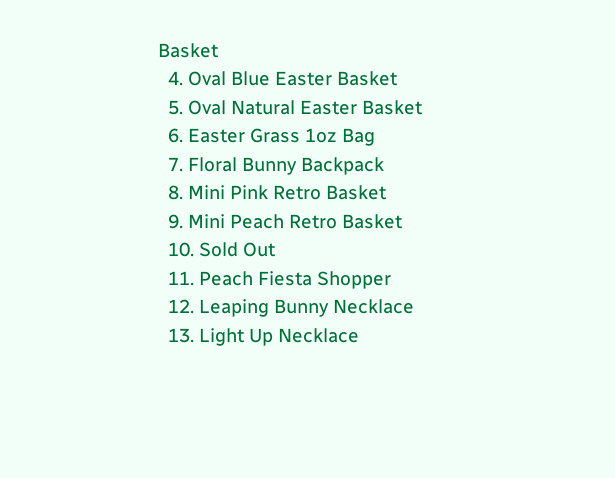Basket
  4. Oval Blue Easter Basket
  5. Oval Natural Easter Basket
  6. Easter Grass 1oz Bag
  7. Floral Bunny Backpack
  8. Mini Pink Retro Basket
  9. Mini Peach Retro Basket
  10. Sold Out
  11. Peach Fiesta Shopper
  12. Leaping Bunny Necklace
  13. Light Up Necklace